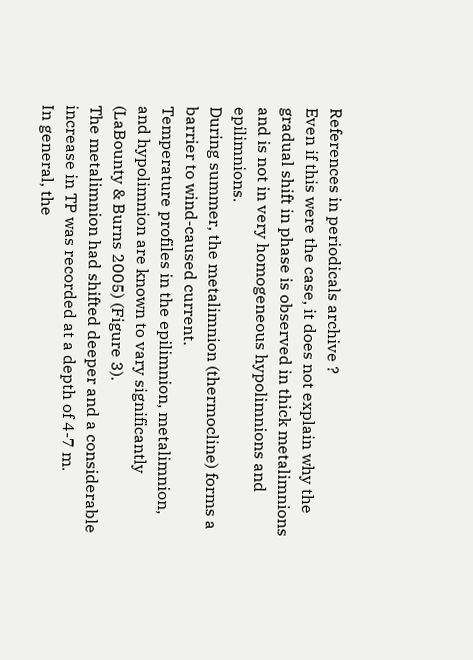References in periodicals archive ?
Even if this were the case, it does not explain why the gradual shift in phase is observed in thick metalimnions and is not in very homogeneous hypolimnions and epilimnions.
During summer, the metalimnion (thermocline) forms a barrier to wind-caused current.
Temperature profiles in the epilimnion, metalimnion, and hypolimnion are known to vary significantly (LaBounty & Burns 2005) (Figure 3).
The metalimnion had shifted deeper and a considerable increase in TP was recorded at a depth of 4-7 m.
In general, the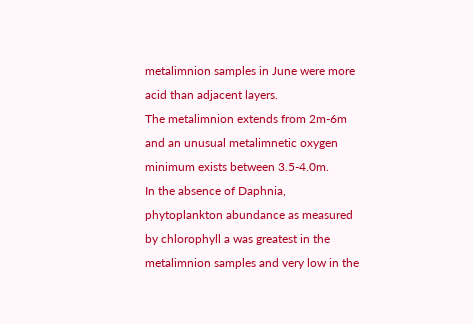metalimnion samples in June were more acid than adjacent layers.
The metalimnion extends from 2m-6m and an unusual metalimnetic oxygen minimum exists between 3.5-4.0m.
In the absence of Daphnia, phytoplankton abundance as measured by chlorophyll a was greatest in the metalimnion samples and very low in the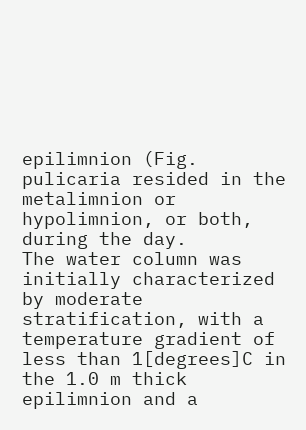epilimnion (Fig.
pulicaria resided in the metalimnion or hypolimnion, or both, during the day.
The water column was initially characterized by moderate stratification, with a temperature gradient of less than 1[degrees]C in the 1.0 m thick epilimnion and a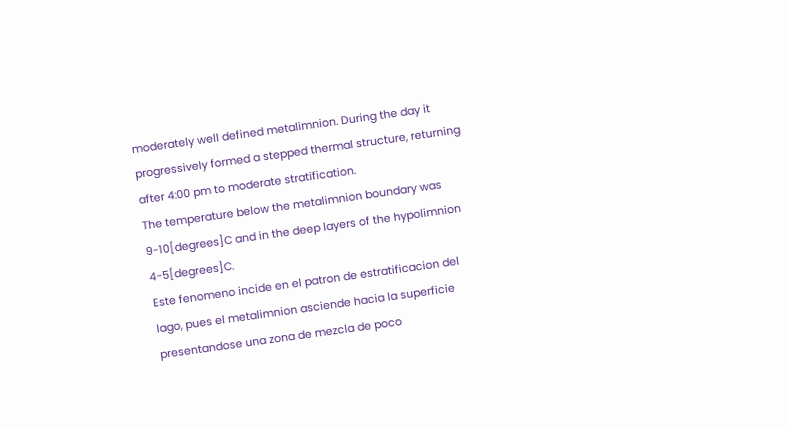moderately well defined metalimnion. During the day it progressively formed a stepped thermal structure, returning after 4:00 pm to moderate stratification.
The temperature below the metalimnion boundary was 9-10[degrees]C and in the deep layers of the hypolimnion 4-5[degrees]C.
Este fenomeno incide en el patron de estratificacion del lago, pues el metalimnion asciende hacia la superficie presentandose una zona de mezcla de poco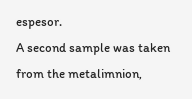espesor.
A second sample was taken from the metalimnion,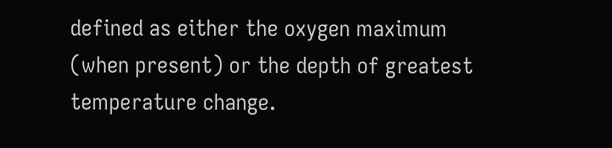defined as either the oxygen maximum (when present) or the depth of greatest temperature change.